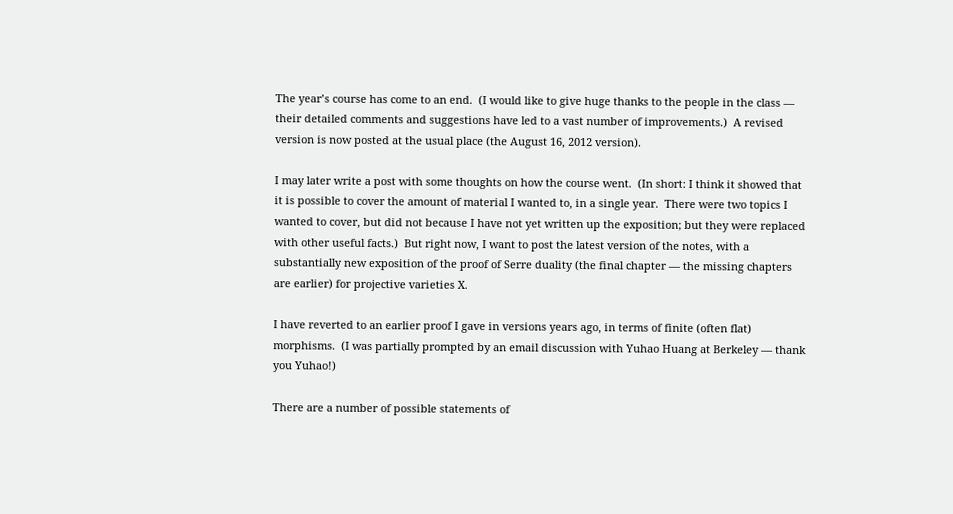The year’s course has come to an end.  (I would like to give huge thanks to the people in the class — their detailed comments and suggestions have led to a vast number of improvements.)  A revised version is now posted at the usual place (the August 16, 2012 version).

I may later write a post with some thoughts on how the course went.  (In short: I think it showed that it is possible to cover the amount of material I wanted to, in a single year.  There were two topics I wanted to cover, but did not because I have not yet written up the exposition; but they were replaced with other useful facts.)  But right now, I want to post the latest version of the notes, with a substantially new exposition of the proof of Serre duality (the final chapter — the missing chapters are earlier) for projective varieties X.

I have reverted to an earlier proof I gave in versions years ago, in terms of finite (often flat) morphisms.  (I was partially prompted by an email discussion with Yuhao Huang at Berkeley — thank you Yuhao!)

There are a number of possible statements of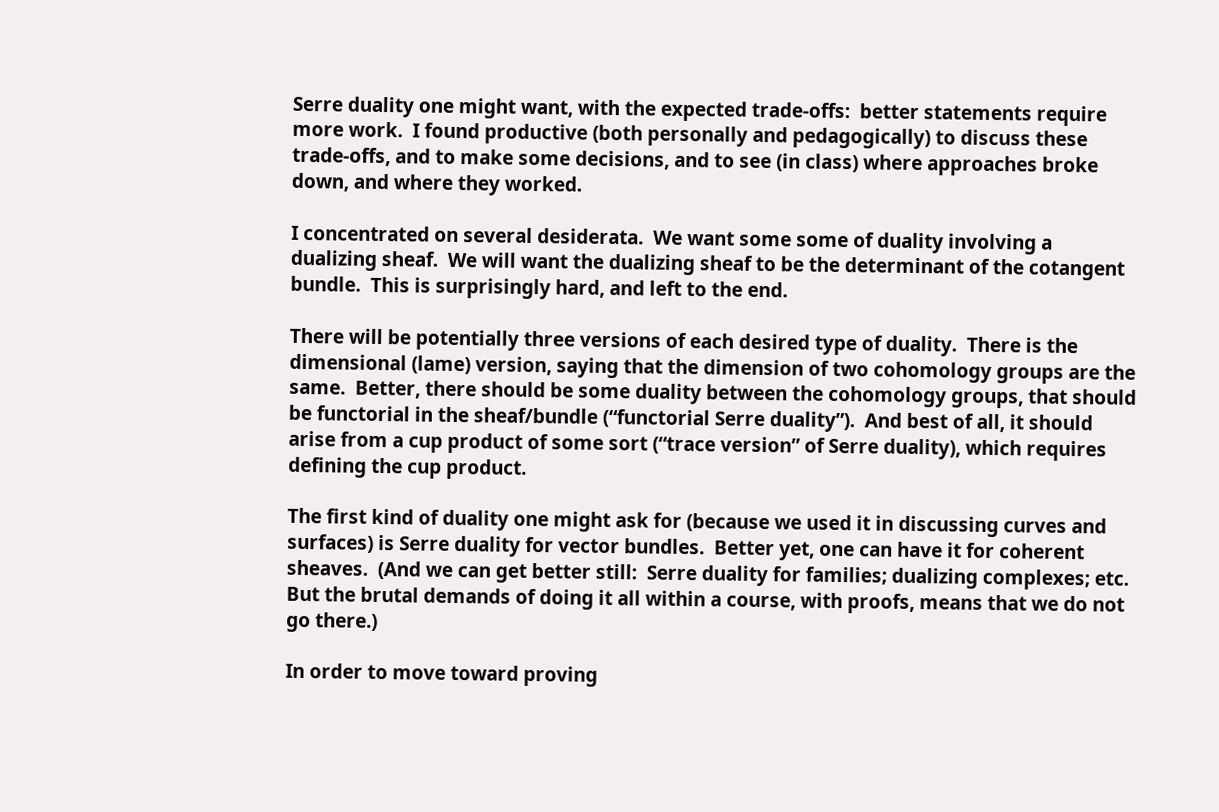Serre duality one might want, with the expected trade-offs:  better statements require more work.  I found productive (both personally and pedagogically) to discuss these trade-offs, and to make some decisions, and to see (in class) where approaches broke down, and where they worked.

I concentrated on several desiderata.  We want some some of duality involving a dualizing sheaf.  We will want the dualizing sheaf to be the determinant of the cotangent bundle.  This is surprisingly hard, and left to the end.

There will be potentially three versions of each desired type of duality.  There is the dimensional (lame) version, saying that the dimension of two cohomology groups are the same.  Better, there should be some duality between the cohomology groups, that should be functorial in the sheaf/bundle (“functorial Serre duality”).  And best of all, it should arise from a cup product of some sort (“trace version” of Serre duality), which requires defining the cup product.

The first kind of duality one might ask for (because we used it in discussing curves and surfaces) is Serre duality for vector bundles.  Better yet, one can have it for coherent sheaves.  (And we can get better still:  Serre duality for families; dualizing complexes; etc.  But the brutal demands of doing it all within a course, with proofs, means that we do not go there.)

In order to move toward proving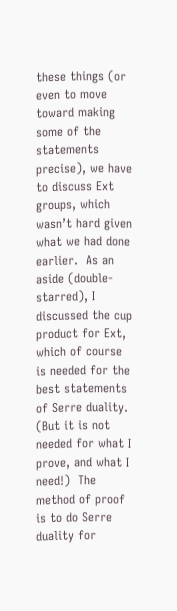these things (or even to move toward making some of the statements precise), we have to discuss Ext groups, which wasn’t hard given what we had done earlier.  As an aside (double-starred), I discussed the cup product for Ext, which of course is needed for the best statements of Serre duality.  (But it is not needed for what I prove, and what I need!)  The method of proof is to do Serre duality for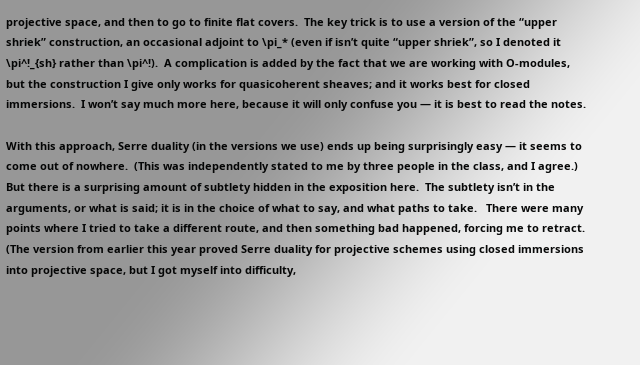projective space, and then to go to finite flat covers.  The key trick is to use a version of the “upper shriek” construction, an occasional adjoint to \pi_* (even if isn’t quite “upper shriek”, so I denoted it \pi^!_{sh} rather than \pi^!).  A complication is added by the fact that we are working with O-modules, but the construction I give only works for quasicoherent sheaves; and it works best for closed immersions.  I won’t say much more here, because it will only confuse you — it is best to read the notes.

With this approach, Serre duality (in the versions we use) ends up being surprisingly easy — it seems to come out of nowhere.  (This was independently stated to me by three people in the class, and I agree.)  But there is a surprising amount of subtlety hidden in the exposition here.  The subtlety isn’t in the arguments, or what is said; it is in the choice of what to say, and what paths to take.   There were many points where I tried to take a different route, and then something bad happened, forcing me to retract.  (The version from earlier this year proved Serre duality for projective schemes using closed immersions into projective space, but I got myself into difficulty,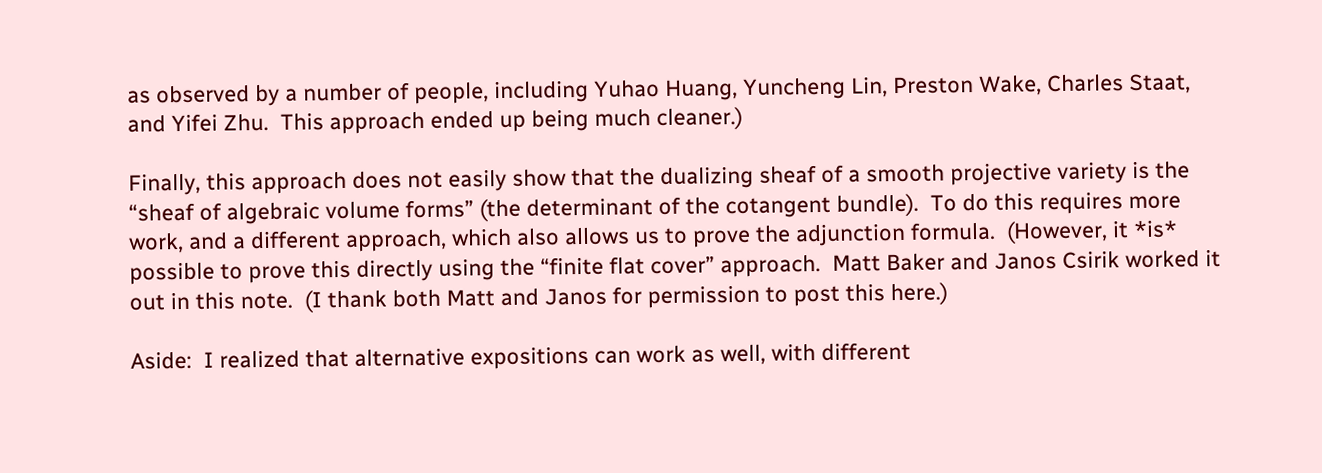as observed by a number of people, including Yuhao Huang, Yuncheng Lin, Preston Wake, Charles Staat, and Yifei Zhu.  This approach ended up being much cleaner.)

Finally, this approach does not easily show that the dualizing sheaf of a smooth projective variety is the “sheaf of algebraic volume forms” (the determinant of the cotangent bundle).  To do this requires more work, and a different approach, which also allows us to prove the adjunction formula.  (However, it *is* possible to prove this directly using the “finite flat cover” approach.  Matt Baker and Janos Csirik worked it out in this note.  (I thank both Matt and Janos for permission to post this here.)

Aside:  I realized that alternative expositions can work as well, with different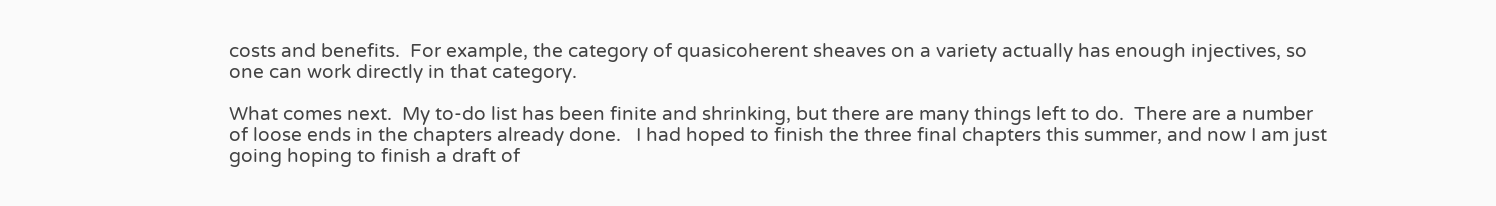costs and benefits.  For example, the category of quasicoherent sheaves on a variety actually has enough injectives, so one can work directly in that category.

What comes next.  My to-do list has been finite and shrinking, but there are many things left to do.  There are a number of loose ends in the chapters already done.   I had hoped to finish the three final chapters this summer, and now I am just going hoping to finish a draft of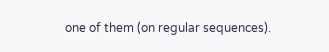one of them (on regular sequences).